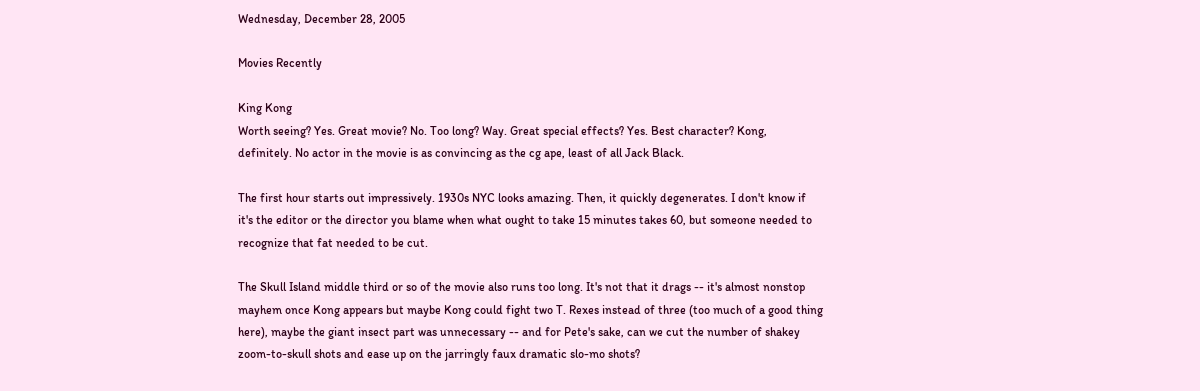Wednesday, December 28, 2005

Movies Recently

King Kong
Worth seeing? Yes. Great movie? No. Too long? Way. Great special effects? Yes. Best character? Kong, definitely. No actor in the movie is as convincing as the cg ape, least of all Jack Black.

The first hour starts out impressively. 1930s NYC looks amazing. Then, it quickly degenerates. I don't know if it's the editor or the director you blame when what ought to take 15 minutes takes 60, but someone needed to recognize that fat needed to be cut.

The Skull Island middle third or so of the movie also runs too long. It's not that it drags -- it's almost nonstop mayhem once Kong appears but maybe Kong could fight two T. Rexes instead of three (too much of a good thing here), maybe the giant insect part was unnecessary -- and for Pete's sake, can we cut the number of shakey zoom-to-skull shots and ease up on the jarringly faux dramatic slo-mo shots?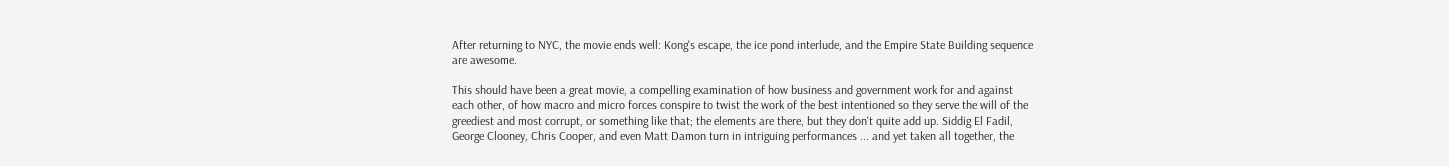After returning to NYC, the movie ends well: Kong's escape, the ice pond interlude, and the Empire State Building sequence are awesome.

This should have been a great movie, a compelling examination of how business and government work for and against each other, of how macro and micro forces conspire to twist the work of the best intentioned so they serve the will of the greediest and most corrupt, or something like that; the elements are there, but they don't quite add up. Siddig El Fadil, George Clooney, Chris Cooper, and even Matt Damon turn in intriguing performances ... and yet taken all together, the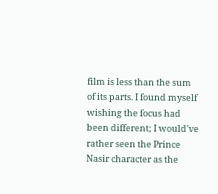film is less than the sum of its parts. I found myself wishing the focus had been different; I would've rather seen the Prince Nasir character as the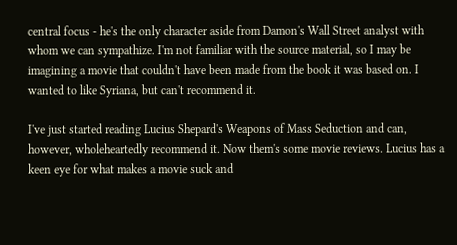central focus - he's the only character aside from Damon's Wall Street analyst with whom we can sympathize. I'm not familiar with the source material, so I may be imagining a movie that couldn't have been made from the book it was based on. I wanted to like Syriana, but can't recommend it.

I've just started reading Lucius Shepard's Weapons of Mass Seduction and can, however, wholeheartedly recommend it. Now them's some movie reviews. Lucius has a keen eye for what makes a movie suck and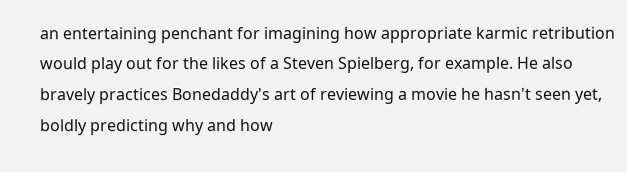an entertaining penchant for imagining how appropriate karmic retribution would play out for the likes of a Steven Spielberg, for example. He also bravely practices Bonedaddy's art of reviewing a movie he hasn't seen yet, boldly predicting why and how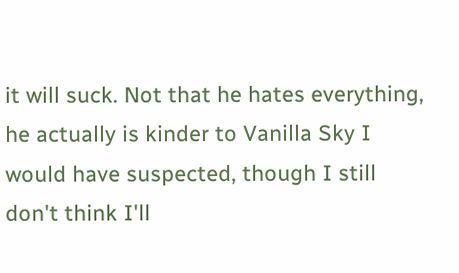it will suck. Not that he hates everything, he actually is kinder to Vanilla Sky I would have suspected, though I still don't think I'll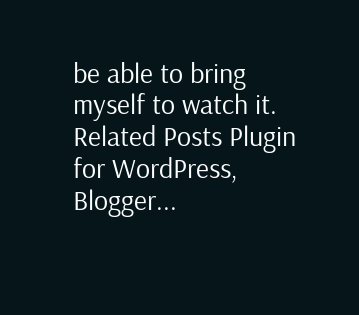be able to bring myself to watch it.
Related Posts Plugin for WordPress, Blogger...